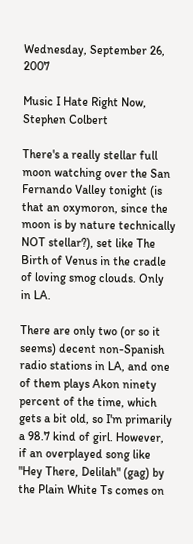Wednesday, September 26, 2007

Music I Hate Right Now, Stephen Colbert

There's a really stellar full moon watching over the San Fernando Valley tonight (is that an oxymoron, since the moon is by nature technically NOT stellar?), set like The Birth of Venus in the cradle of loving smog clouds. Only in LA.

There are only two (or so it seems) decent non-Spanish radio stations in LA, and one of them plays Akon ninety percent of the time, which gets a bit old, so I'm primarily a 98.7 kind of girl. However, if an overplayed song like "Hey There, Delilah" (gag) by the Plain White Ts comes on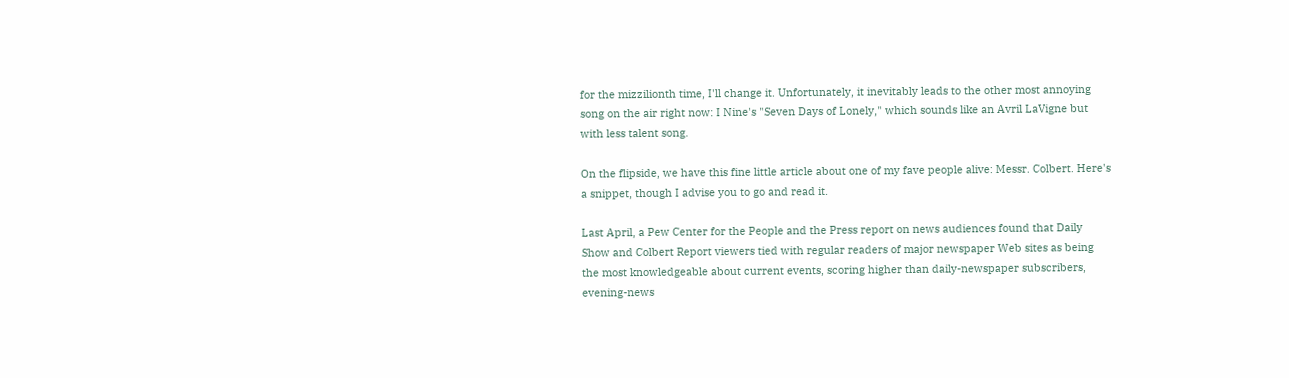for the mizzilionth time, I'll change it. Unfortunately, it inevitably leads to the other most annoying song on the air right now: I Nine's "Seven Days of Lonely," which sounds like an Avril LaVigne but with less talent song.

On the flipside, we have this fine little article about one of my fave people alive: Messr. Colbert. Here's a snippet, though I advise you to go and read it.

Last April, a Pew Center for the People and the Press report on news audiences found that Daily Show and Colbert Report viewers tied with regular readers of major newspaper Web sites as being the most knowledgeable about current events, scoring higher than daily-newspaper subscribers, evening-news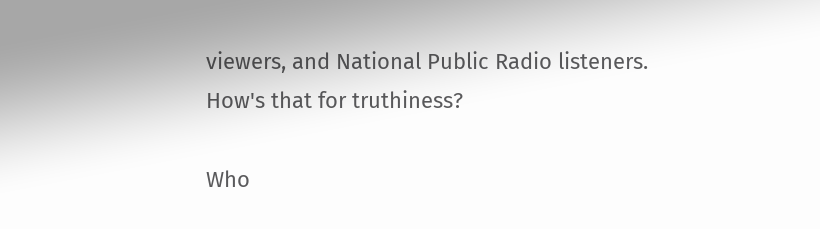viewers, and National Public Radio listeners. How's that for truthiness?

Who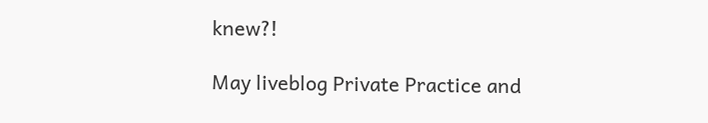knew?!

May liveblog Private Practice and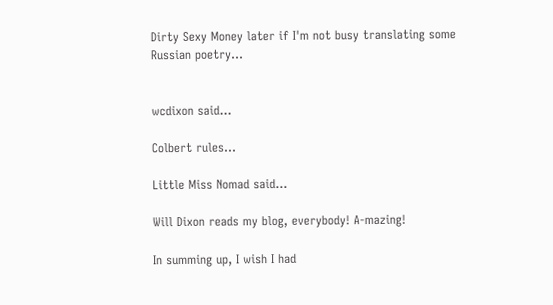Dirty Sexy Money later if I'm not busy translating some Russian poetry...


wcdixon said...

Colbert rules...

Little Miss Nomad said...

Will Dixon reads my blog, everybody! A-mazing!

In summing up, I wish I had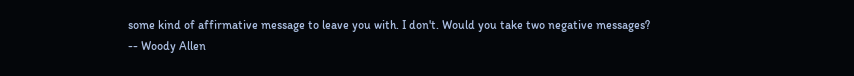some kind of affirmative message to leave you with. I don't. Would you take two negative messages?
-- Woody Allen